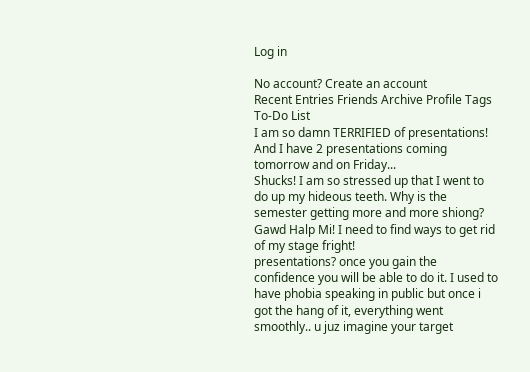Log in

No account? Create an account
Recent Entries Friends Archive Profile Tags To-Do List
I am so damn TERRIFIED of presentations! And I have 2 presentations coming tomorrow and on Friday...
Shucks! I am so stressed up that I went to do up my hideous teeth. Why is the semester getting more and more shiong?
Gawd Halp Mi! I need to find ways to get rid of my stage fright!
presentations? once you gain the confidence you will be able to do it. I used to have phobia speaking in public but once i got the hang of it, everything went smoothly.. u juz imagine your target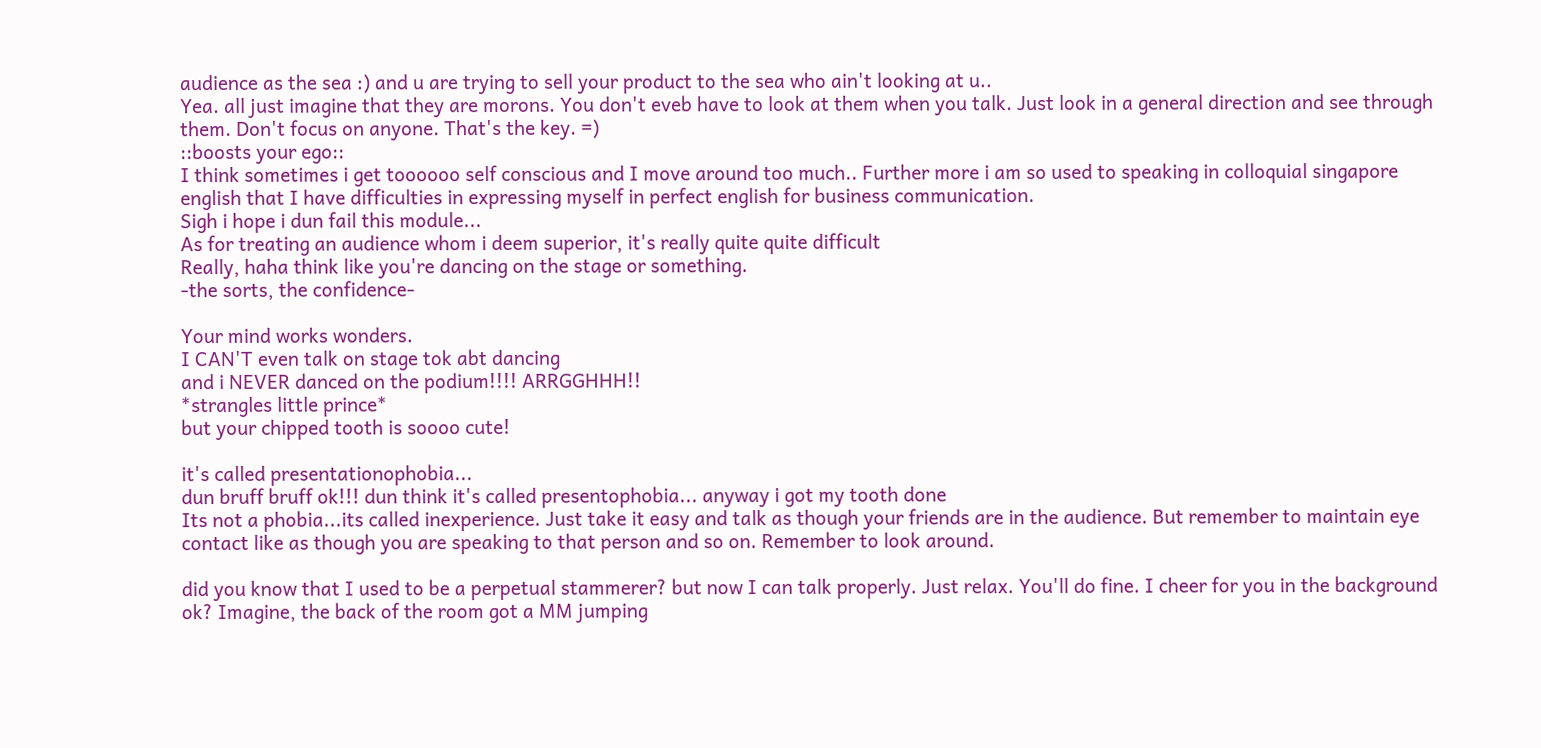audience as the sea :) and u are trying to sell your product to the sea who ain't looking at u..
Yea. all just imagine that they are morons. You don't eveb have to look at them when you talk. Just look in a general direction and see through them. Don't focus on anyone. That's the key. =)
::boosts your ego::
I think sometimes i get toooooo self conscious and I move around too much.. Further more i am so used to speaking in colloquial singapore english that I have difficulties in expressing myself in perfect english for business communication.
Sigh i hope i dun fail this module...
As for treating an audience whom i deem superior, it's really quite quite difficult
Really, haha think like you're dancing on the stage or something.
-the sorts, the confidence-

Your mind works wonders.
I CAN'T even talk on stage tok abt dancing
and i NEVER danced on the podium!!!! ARRGGHHH!!
*strangles little prince*
but your chipped tooth is soooo cute!

it's called presentationophobia...
dun bruff bruff ok!!! dun think it's called presentophobia... anyway i got my tooth done
Its not a phobia...its called inexperience. Just take it easy and talk as though your friends are in the audience. But remember to maintain eye contact like as though you are speaking to that person and so on. Remember to look around.

did you know that I used to be a perpetual stammerer? but now I can talk properly. Just relax. You'll do fine. I cheer for you in the background ok? Imagine, the back of the room got a MM jumping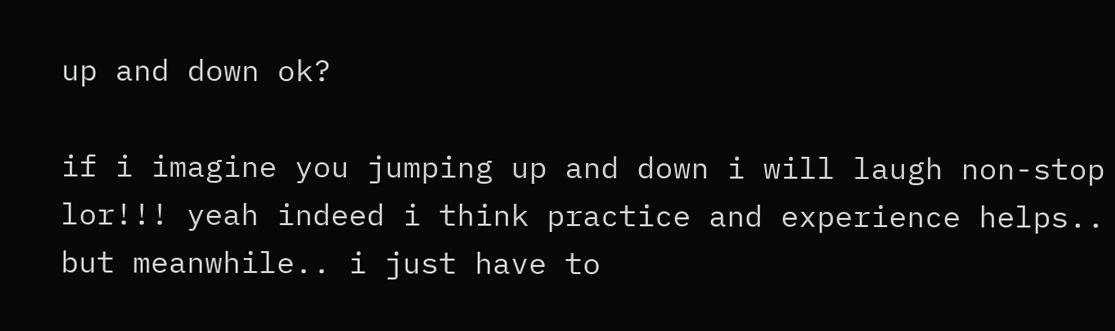up and down ok?

if i imagine you jumping up and down i will laugh non-stop lor!!! yeah indeed i think practice and experience helps..
but meanwhile.. i just have to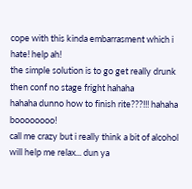cope with this kinda embarrasment which i hate! help ah!
the simple solution is to go get really drunk then conf no stage fright hahaha
hahaha dunno how to finish rite???!!! hahaha boooooooo!
call me crazy but i really think a bit of alcohol will help me relax... dun ya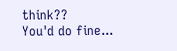think??
You'd do fine...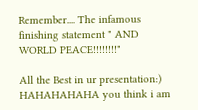Remember.... The infamous finishing statement " AND WORLD PEACE!!!!!!!!"

All the Best in ur presentation:)
HAHAHAHAHA you think i am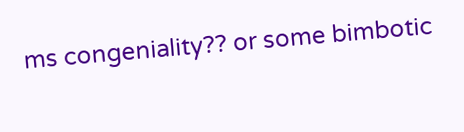ms congeniality?? or some bimbotic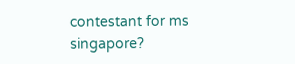contestant for ms singapore?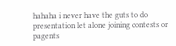hahaha i never have the guts to do presentation let alone joining contests or pagents